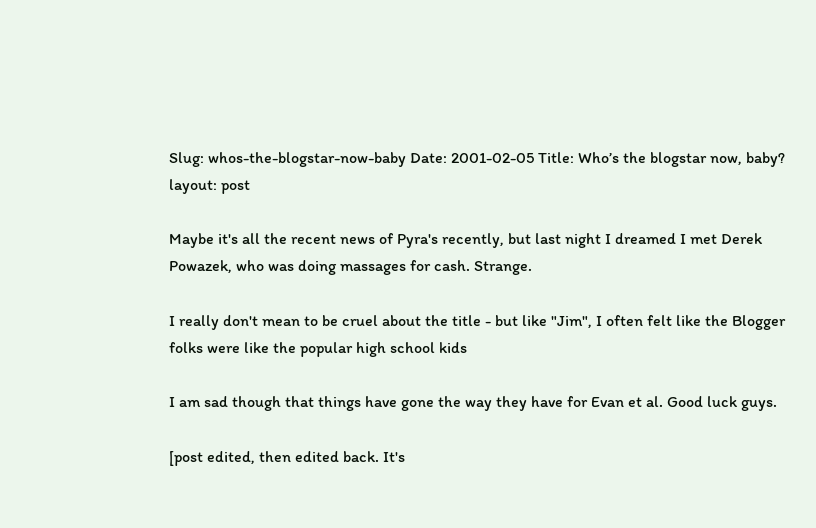Slug: whos-the-blogstar-now-baby Date: 2001-02-05 Title: Who’s the blogstar now, baby? layout: post

Maybe it's all the recent news of Pyra's recently, but last night I dreamed I met Derek Powazek, who was doing massages for cash. Strange.

I really don't mean to be cruel about the title - but like "Jim", I often felt like the Blogger folks were like the popular high school kids

I am sad though that things have gone the way they have for Evan et al. Good luck guys.

[post edited, then edited back. It's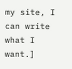my site, I can write what I want.]